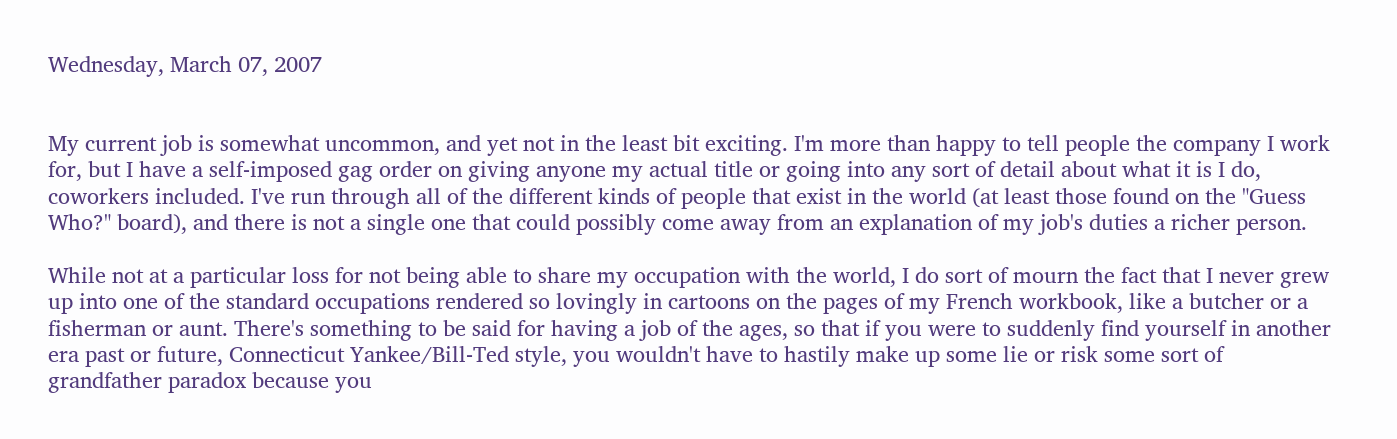Wednesday, March 07, 2007


My current job is somewhat uncommon, and yet not in the least bit exciting. I'm more than happy to tell people the company I work for, but I have a self-imposed gag order on giving anyone my actual title or going into any sort of detail about what it is I do, coworkers included. I've run through all of the different kinds of people that exist in the world (at least those found on the "Guess Who?" board), and there is not a single one that could possibly come away from an explanation of my job's duties a richer person.

While not at a particular loss for not being able to share my occupation with the world, I do sort of mourn the fact that I never grew up into one of the standard occupations rendered so lovingly in cartoons on the pages of my French workbook, like a butcher or a fisherman or aunt. There's something to be said for having a job of the ages, so that if you were to suddenly find yourself in another era past or future, Connecticut Yankee/Bill-Ted style, you wouldn't have to hastily make up some lie or risk some sort of grandfather paradox because you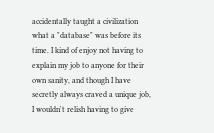accidentally taught a civilization what a "database" was before its time. I kind of enjoy not having to explain my job to anyone for their own sanity, and though I have secretly always craved a unique job, I wouldn't relish having to give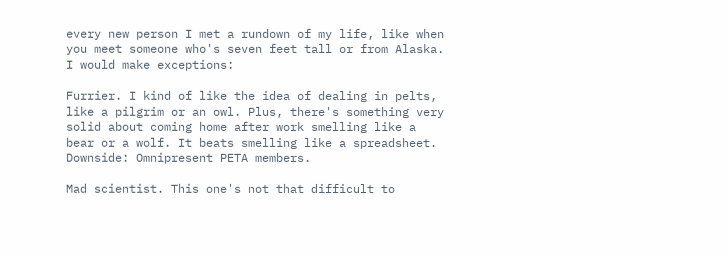every new person I met a rundown of my life, like when you meet someone who's seven feet tall or from Alaska. I would make exceptions:

Furrier. I kind of like the idea of dealing in pelts, like a pilgrim or an owl. Plus, there's something very solid about coming home after work smelling like a bear or a wolf. It beats smelling like a spreadsheet. Downside: Omnipresent PETA members.

Mad scientist. This one's not that difficult to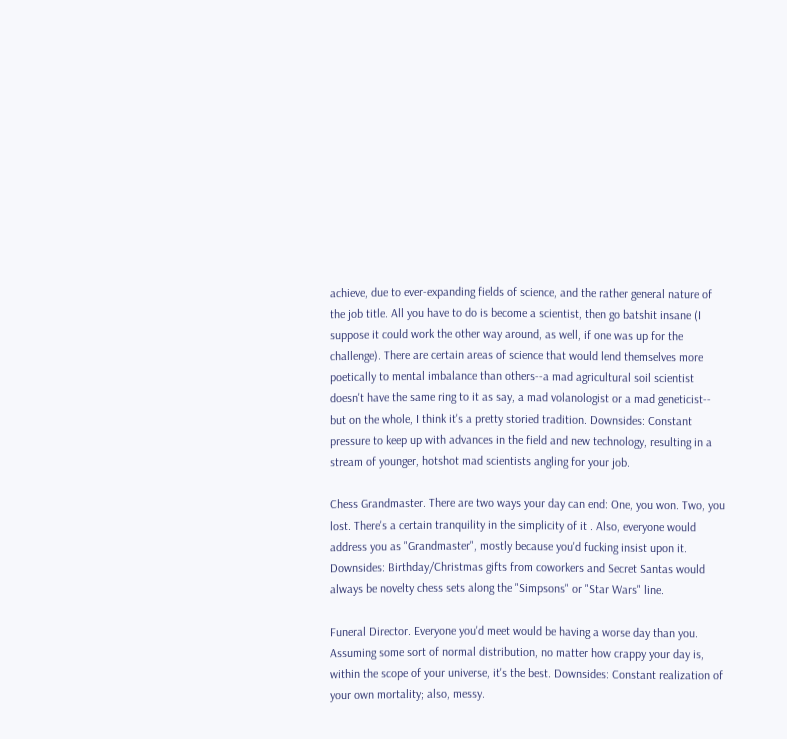achieve, due to ever-expanding fields of science, and the rather general nature of the job title. All you have to do is become a scientist, then go batshit insane (I suppose it could work the other way around, as well, if one was up for the challenge). There are certain areas of science that would lend themselves more poetically to mental imbalance than others--a mad agricultural soil scientist doesn't have the same ring to it as say, a mad volanologist or a mad geneticist-- but on the whole, I think it's a pretty storied tradition. Downsides: Constant pressure to keep up with advances in the field and new technology, resulting in a stream of younger, hotshot mad scientists angling for your job.

Chess Grandmaster. There are two ways your day can end: One, you won. Two, you lost. There's a certain tranquility in the simplicity of it . Also, everyone would address you as "Grandmaster", mostly because you'd fucking insist upon it. Downsides: Birthday/Christmas gifts from coworkers and Secret Santas would always be novelty chess sets along the "Simpsons" or "Star Wars" line.

Funeral Director. Everyone you'd meet would be having a worse day than you. Assuming some sort of normal distribution, no matter how crappy your day is, within the scope of your universe, it's the best. Downsides: Constant realization of your own mortality; also, messy.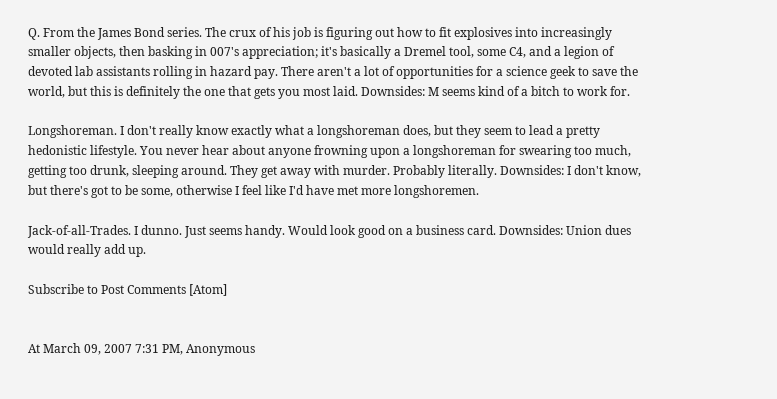Q. From the James Bond series. The crux of his job is figuring out how to fit explosives into increasingly smaller objects, then basking in 007's appreciation; it's basically a Dremel tool, some C4, and a legion of devoted lab assistants rolling in hazard pay. There aren't a lot of opportunities for a science geek to save the world, but this is definitely the one that gets you most laid. Downsides: M seems kind of a bitch to work for.

Longshoreman. I don't really know exactly what a longshoreman does, but they seem to lead a pretty hedonistic lifestyle. You never hear about anyone frowning upon a longshoreman for swearing too much, getting too drunk, sleeping around. They get away with murder. Probably literally. Downsides: I don't know, but there's got to be some, otherwise I feel like I'd have met more longshoremen.

Jack-of-all-Trades. I dunno. Just seems handy. Would look good on a business card. Downsides: Union dues would really add up.

Subscribe to Post Comments [Atom]


At March 09, 2007 7:31 PM, Anonymous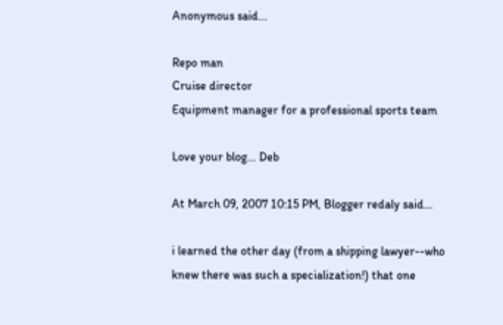Anonymous said...

Repo man
Cruise director
Equipment manager for a professional sports team

Love your blog... Deb

At March 09, 2007 10:15 PM, Blogger redaly said...

i learned the other day (from a shipping lawyer--who knew there was such a specialization!) that one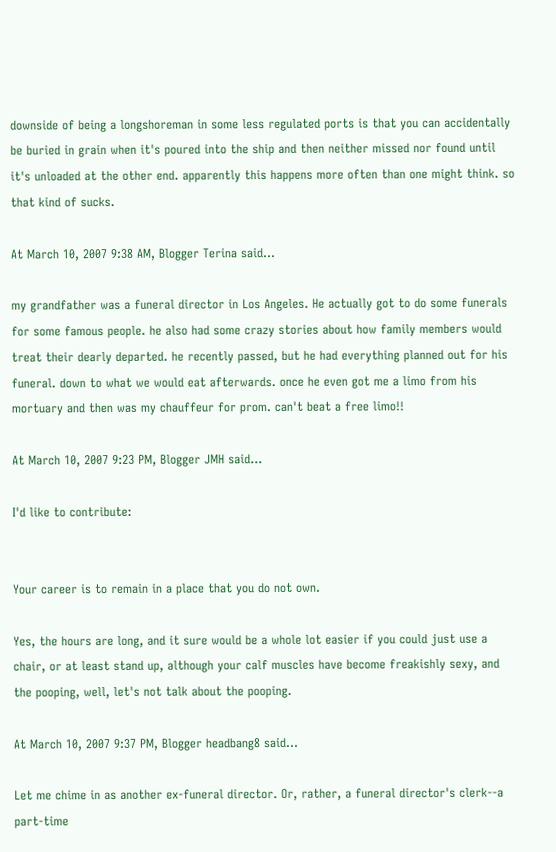downside of being a longshoreman in some less regulated ports is that you can accidentally be buried in grain when it's poured into the ship and then neither missed nor found until it's unloaded at the other end. apparently this happens more often than one might think. so that kind of sucks.

At March 10, 2007 9:38 AM, Blogger Terina said...

my grandfather was a funeral director in Los Angeles. He actually got to do some funerals for some famous people. he also had some crazy stories about how family members would treat their dearly departed. he recently passed, but he had everything planned out for his funeral. down to what we would eat afterwards. once he even got me a limo from his mortuary and then was my chauffeur for prom. can't beat a free limo!!

At March 10, 2007 9:23 PM, Blogger JMH said...

I'd like to contribute:


Your career is to remain in a place that you do not own.

Yes, the hours are long, and it sure would be a whole lot easier if you could just use a chair, or at least stand up, although your calf muscles have become freakishly sexy, and the pooping, well, let's not talk about the pooping.

At March 10, 2007 9:37 PM, Blogger headbang8 said...

Let me chime in as another ex-funeral director. Or, rather, a funeral director's clerk--a part-time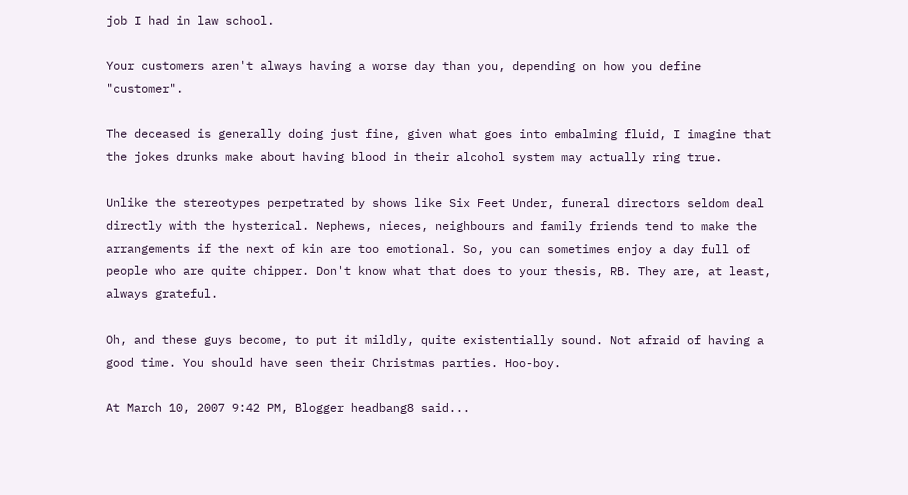job I had in law school.

Your customers aren't always having a worse day than you, depending on how you define "customer".

The deceased is generally doing just fine, given what goes into embalming fluid, I imagine that the jokes drunks make about having blood in their alcohol system may actually ring true.

Unlike the stereotypes perpetrated by shows like Six Feet Under, funeral directors seldom deal directly with the hysterical. Nephews, nieces, neighbours and family friends tend to make the arrangements if the next of kin are too emotional. So, you can sometimes enjoy a day full of people who are quite chipper. Don't know what that does to your thesis, RB. They are, at least, always grateful.

Oh, and these guys become, to put it mildly, quite existentially sound. Not afraid of having a good time. You should have seen their Christmas parties. Hoo-boy.

At March 10, 2007 9:42 PM, Blogger headbang8 said...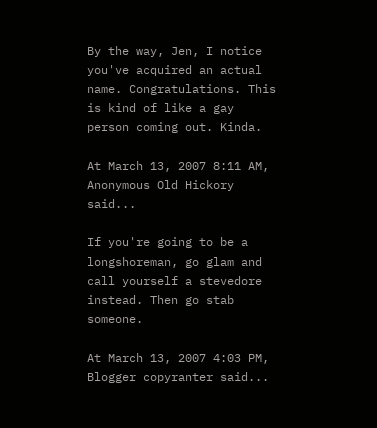By the way, Jen, I notice you've acquired an actual name. Congratulations. This is kind of like a gay person coming out. Kinda.

At March 13, 2007 8:11 AM, Anonymous Old Hickory said...

If you're going to be a longshoreman, go glam and call yourself a stevedore instead. Then go stab someone.

At March 13, 2007 4:03 PM, Blogger copyranter said...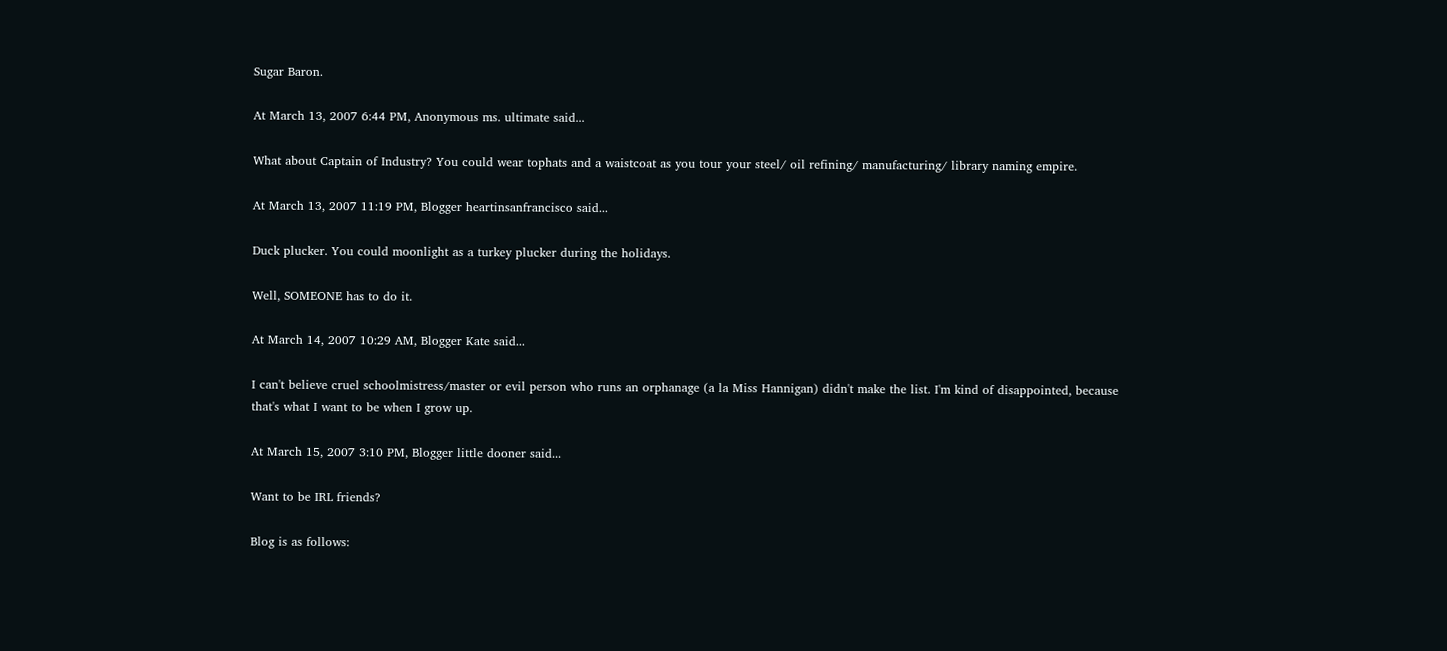Sugar Baron.

At March 13, 2007 6:44 PM, Anonymous ms. ultimate said...

What about Captain of Industry? You could wear tophats and a waistcoat as you tour your steel/ oil refining/ manufacturing/ library naming empire.

At March 13, 2007 11:19 PM, Blogger heartinsanfrancisco said...

Duck plucker. You could moonlight as a turkey plucker during the holidays.

Well, SOMEONE has to do it.

At March 14, 2007 10:29 AM, Blogger Kate said...

I can't believe cruel schoolmistress/master or evil person who runs an orphanage (a la Miss Hannigan) didn't make the list. I'm kind of disappointed, because that's what I want to be when I grow up.

At March 15, 2007 3:10 PM, Blogger little dooner said...

Want to be IRL friends?

Blog is as follows: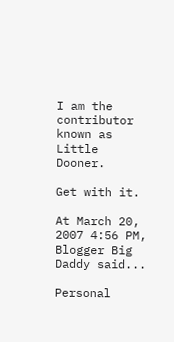I am the contributor known as Little Dooner.

Get with it.

At March 20, 2007 4:56 PM, Blogger Big Daddy said...

Personal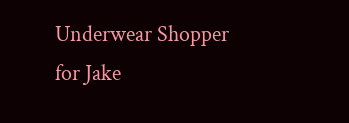Underwear Shopper for Jake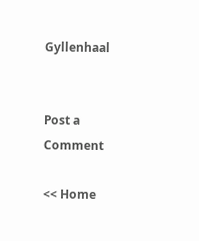Gyllenhaal


Post a Comment

<< Home